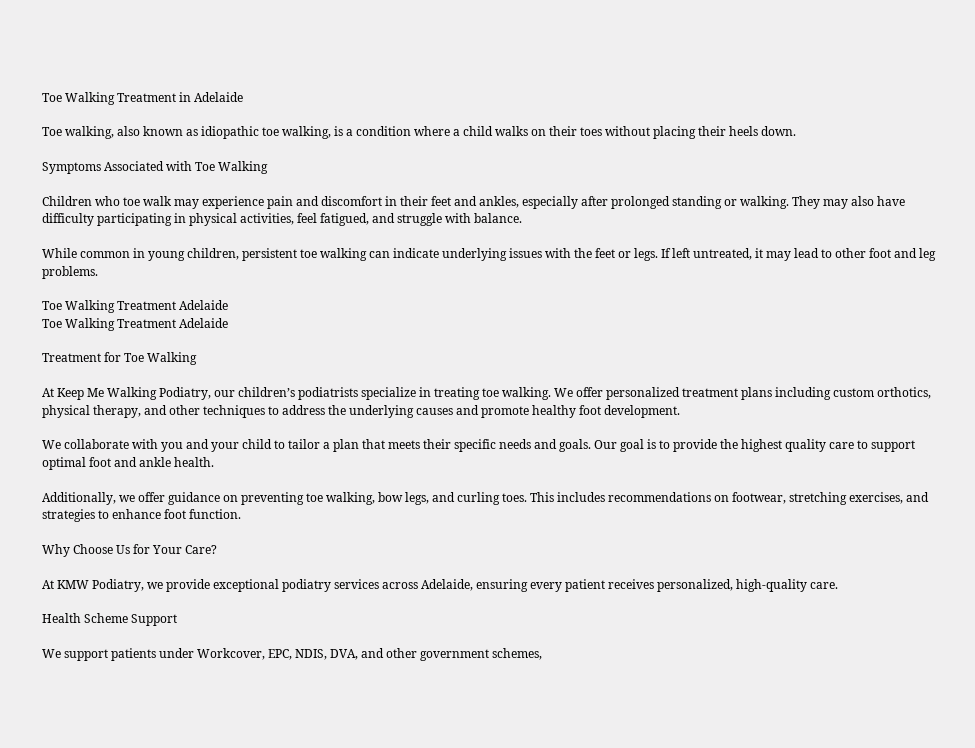Toe Walking Treatment in Adelaide

Toe walking, also known as idiopathic toe walking, is a condition where a child walks on their toes without placing their heels down.

Symptoms Associated with Toe Walking

Children who toe walk may experience pain and discomfort in their feet and ankles, especially after prolonged standing or walking. They may also have difficulty participating in physical activities, feel fatigued, and struggle with balance.

While common in young children, persistent toe walking can indicate underlying issues with the feet or legs. If left untreated, it may lead to other foot and leg problems.

Toe Walking Treatment Adelaide
Toe Walking Treatment Adelaide

Treatment for Toe Walking

At Keep Me Walking Podiatry, our children’s podiatrists specialize in treating toe walking. We offer personalized treatment plans including custom orthotics, physical therapy, and other techniques to address the underlying causes and promote healthy foot development.

We collaborate with you and your child to tailor a plan that meets their specific needs and goals. Our goal is to provide the highest quality care to support optimal foot and ankle health.

Additionally, we offer guidance on preventing toe walking, bow legs, and curling toes. This includes recommendations on footwear, stretching exercises, and strategies to enhance foot function.

Why Choose Us for Your Care?

At KMW Podiatry, we provide exceptional podiatry services across Adelaide, ensuring every patient receives personalized, high-quality care.

Health Scheme Support

We support patients under Workcover, EPC, NDIS, DVA, and other government schemes,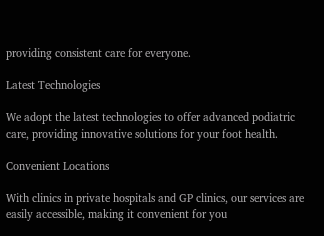providing consistent care for everyone.

Latest Technologies

We adopt the latest technologies to offer advanced podiatric care, providing innovative solutions for your foot health.

Convenient Locations

With clinics in private hospitals and GP clinics, our services are easily accessible, making it convenient for you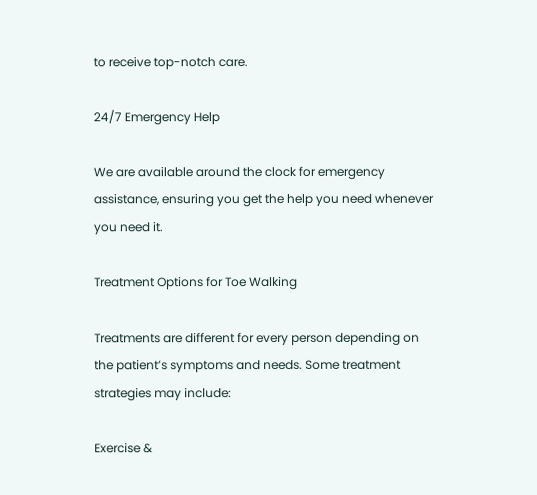to receive top-notch care.

24/7 Emergency Help

We are available around the clock for emergency assistance, ensuring you get the help you need whenever you need it.

Treatment Options for Toe Walking

Treatments are different for every person depending on the patient’s symptoms and needs. Some treatment strategies may include:

Exercise &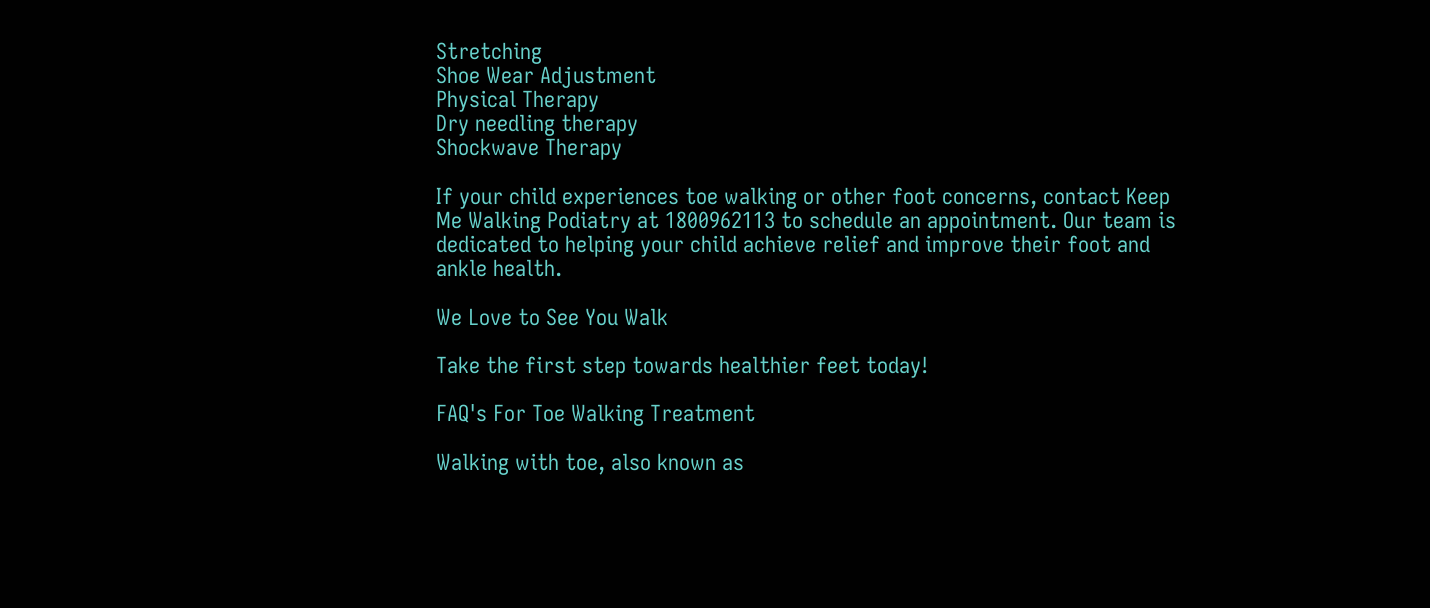Stretching
Shoe Wear Adjustment
Physical Therapy
Dry needling therapy
Shockwave Therapy

If your child experiences toe walking or other foot concerns, contact Keep Me Walking Podiatry at 1800962113 to schedule an appointment. Our team is dedicated to helping your child achieve relief and improve their foot and ankle health.

We Love to See You Walk

Take the first step towards healthier feet today!

FAQ's For Toe Walking Treatment

Walking with toe, also known as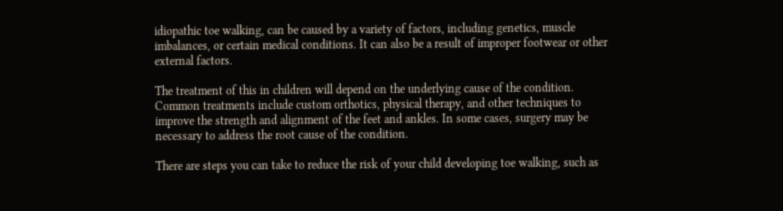idiopathic toe walking, can be caused by a variety of factors, including genetics, muscle imbalances, or certain medical conditions. It can also be a result of improper footwear or other external factors.

The treatment of this in children will depend on the underlying cause of the condition. Common treatments include custom orthotics, physical therapy, and other techniques to improve the strength and alignment of the feet and ankles. In some cases, surgery may be necessary to address the root cause of the condition.

There are steps you can take to reduce the risk of your child developing toe walking, such as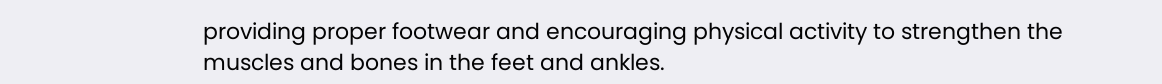providing proper footwear and encouraging physical activity to strengthen the muscles and bones in the feet and ankles.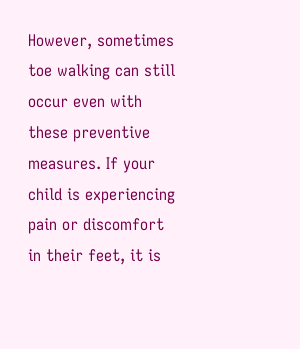However, sometimes toe walking can still occur even with these preventive measures. If your child is experiencing pain or discomfort in their feet, it is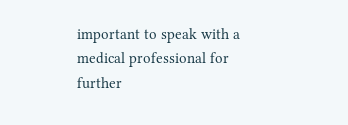important to speak with a medical professional for further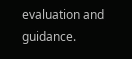evaluation and guidance.